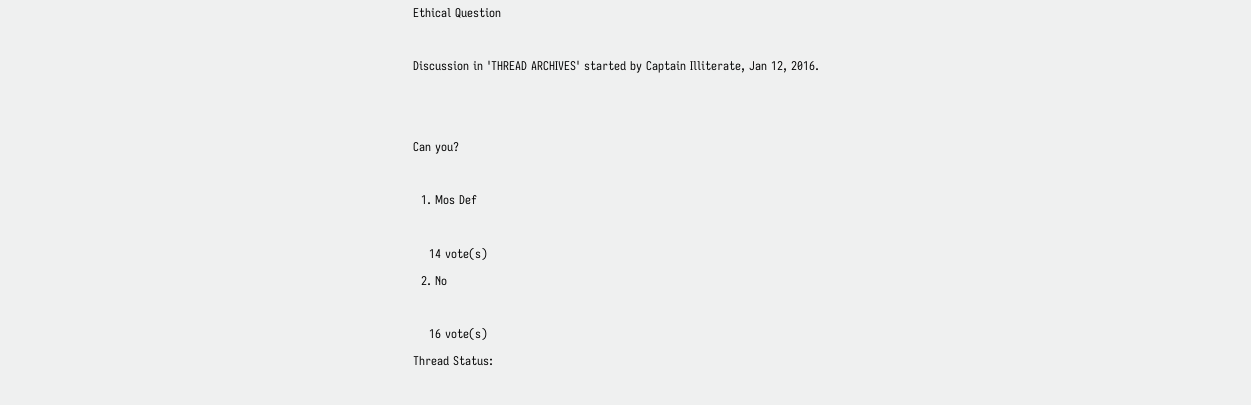Ethical Question

Discussion in 'THREAD ARCHIVES' started by Captain Illiterate, Jan 12, 2016.


Can you?

  1. Mos Def

    14 vote(s)
  2. No

    16 vote(s)
Thread Status: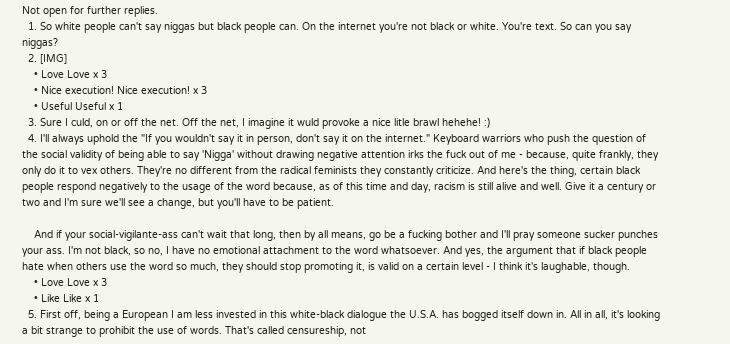Not open for further replies.
  1. So white people can't say niggas but black people can. On the internet you're not black or white. You're text. So can you say niggas?
  2. [IMG]
    • Love Love x 3
    • Nice execution! Nice execution! x 3
    • Useful Useful x 1
  3. Sure I culd, on or off the net. Off the net, I imagine it wuld provoke a nice litle brawl hehehe! :)
  4. I'll always uphold the "If you wouldn't say it in person, don't say it on the internet." Keyboard warriors who push the question of the social validity of being able to say 'Nigga' without drawing negative attention irks the fuck out of me - because, quite frankly, they only do it to vex others. They're no different from the radical feminists they constantly criticize. And here's the thing, certain black people respond negatively to the usage of the word because, as of this time and day, racism is still alive and well. Give it a century or two and I'm sure we'll see a change, but you'll have to be patient.

    And if your social-vigilante-ass can't wait that long, then by all means, go be a fucking bother and I'll pray someone sucker punches your ass. I'm not black, so no, I have no emotional attachment to the word whatsoever. And yes, the argument that if black people hate when others use the word so much, they should stop promoting it, is valid on a certain level - I think it's laughable, though.
    • Love Love x 3
    • Like Like x 1
  5. First off, being a European I am less invested in this white-black dialogue the U.S.A. has bogged itself down in. All in all, it's looking a bit strange to prohibit the use of words. That's called censureship, not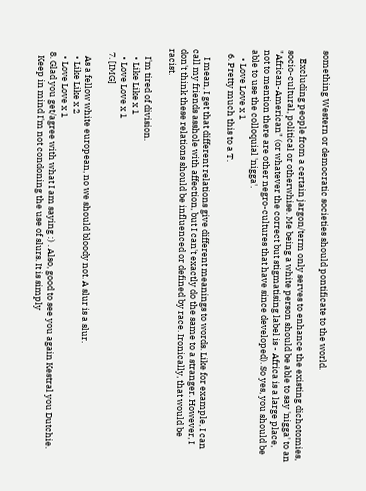something Western or democratic societies should pontificate to the world.

    Excluding people from a certain jargon/term only serves to enhance the existing dichotomies, socio-cultural, political or otherwhise. Me being a white person should be able to say 'nigga' to an "African-American" (or whatever the correct but stigmatising label is - Africa is a large place, not to mention there are other negro-cultures that have since developed). So yes, you should be able to use the colloquial 'nigga'.
    • Love Love x 1
  6. Pretty much this to a T.

    I mean, I get that different relations give different meanings to words. Like for example, I can call my friends asshole with affection, but I can't exactly do the same to a stranger. However, I don't think these relations should be influenced or defined by race. Ironically, that would be racist.

    I'm tired of division.
    • Like Like x 1
    • Love Love x 1
  7. [IMG]

    As a fellow white european, no we should bloody not. A slur is a slur.
    • Like Like x 2
    • Love Love x 1
  8. Glad you get/agree with what I am saying :) . Also, good to see you again Kestral you Dutchie.
    Keep in mind I'm not condoning the use of slurs. It is simply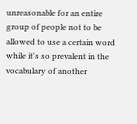unreasonable for an entire group of people not to be allowed to use a certain word while it's so prevalent in the vocabulary of another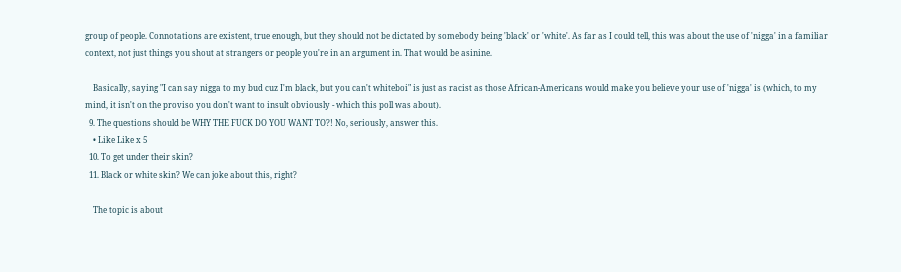group of people. Connotations are existent, true enough, but they should not be dictated by somebody being 'black' or 'white'. As far as I could tell, this was about the use of 'nigga' in a familiar context, not just things you shout at strangers or people you're in an argument in. That would be asinine.

    Basically, saying "I can say nigga to my bud cuz I'm black, but you can't whiteboi" is just as racist as those African-Americans would make you believe your use of 'nigga' is (which, to my mind, it isn't on the proviso you don't want to insult obviously - which this poll was about).
  9. The questions should be WHY THE FUCK DO YOU WANT TO?! No, seriously, answer this.
    • Like Like x 5
  10. To get under their skin?
  11. Black or white skin? We can joke about this, right?

    The topic is about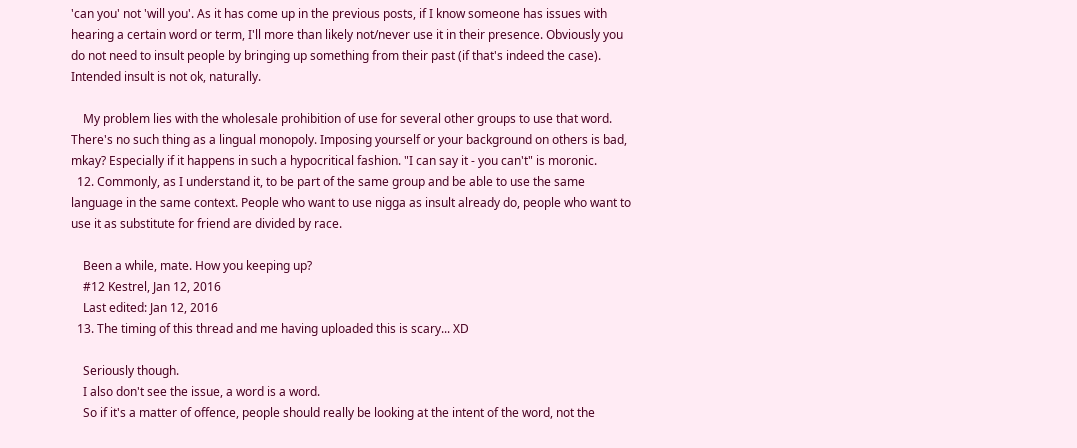'can you' not 'will you'. As it has come up in the previous posts, if I know someone has issues with hearing a certain word or term, I'll more than likely not/never use it in their presence. Obviously you do not need to insult people by bringing up something from their past (if that's indeed the case). Intended insult is not ok, naturally.

    My problem lies with the wholesale prohibition of use for several other groups to use that word. There's no such thing as a lingual monopoly. Imposing yourself or your background on others is bad, mkay? Especially if it happens in such a hypocritical fashion. "I can say it - you can't" is moronic.
  12. Commonly, as I understand it, to be part of the same group and be able to use the same language in the same context. People who want to use nigga as insult already do, people who want to use it as substitute for friend are divided by race.

    Been a while, mate. How you keeping up?
    #12 Kestrel, Jan 12, 2016
    Last edited: Jan 12, 2016
  13. The timing of this thread and me having uploaded this is scary... XD

    Seriously though.
    I also don't see the issue, a word is a word.
    So if it's a matter of offence, people should really be looking at the intent of the word, not the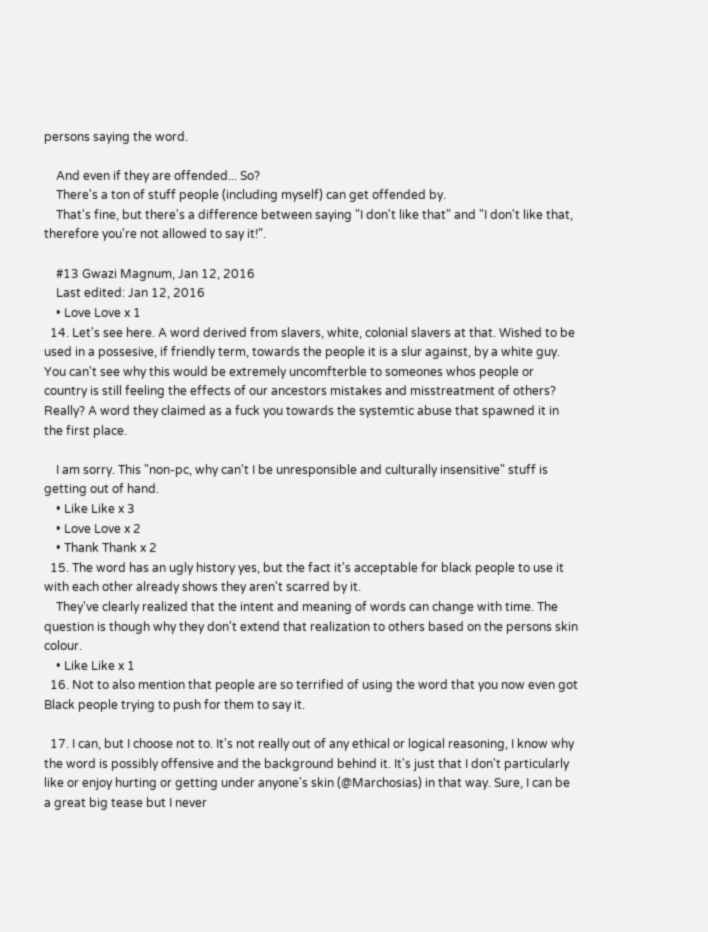persons saying the word.

    And even if they are offended... So?
    There's a ton of stuff people (including myself) can get offended by.
    That's fine, but there's a difference between saying "I don't like that" and "I don't like that, therefore you're not allowed to say it!".

    #13 Gwazi Magnum, Jan 12, 2016
    Last edited: Jan 12, 2016
    • Love Love x 1
  14. Let's see here. A word derived from slavers, white, colonial slavers at that. Wished to be used in a possesive, if friendly term, towards the people it is a slur against, by a white guy. You can't see why this would be extremely uncomfterble to someones whos people or country is still feeling the effects of our ancestors mistakes and misstreatment of others? Really? A word they claimed as a fuck you towards the systemtic abuse that spawned it in the first place.

    I am sorry. This "non-pc, why can't I be unresponsible and culturally insensitive" stuff is getting out of hand.
    • Like Like x 3
    • Love Love x 2
    • Thank Thank x 2
  15. The word has an ugly history yes, but the fact it's acceptable for black people to use it with each other already shows they aren't scarred by it.
    They've clearly realized that the intent and meaning of words can change with time. The question is though why they don't extend that realization to others based on the persons skin colour.
    • Like Like x 1
  16. Not to also mention that people are so terrified of using the word that you now even got Black people trying to push for them to say it.

  17. I can, but I choose not to. It's not really out of any ethical or logical reasoning, I know why the word is possibly offensive and the background behind it. It's just that I don't particularly like or enjoy hurting or getting under anyone's skin (@Marchosias) in that way. Sure, I can be a great big tease but I never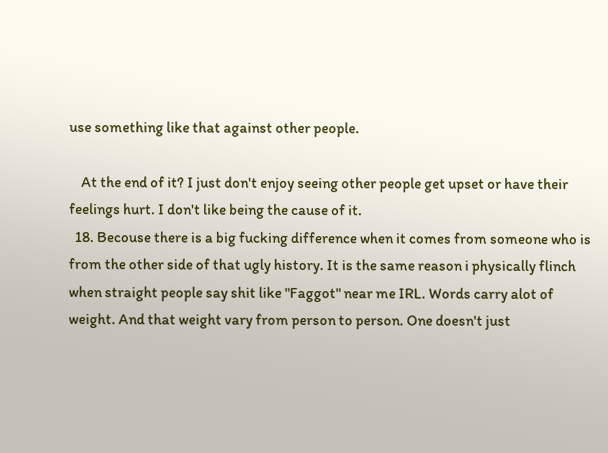use something like that against other people.

    At the end of it? I just don't enjoy seeing other people get upset or have their feelings hurt. I don't like being the cause of it.
  18. Becouse there is a big fucking difference when it comes from someone who is from the other side of that ugly history. It is the same reason i physically flinch when straight people say shit like "Faggot" near me IRL. Words carry alot of weight. And that weight vary from person to person. One doesn't just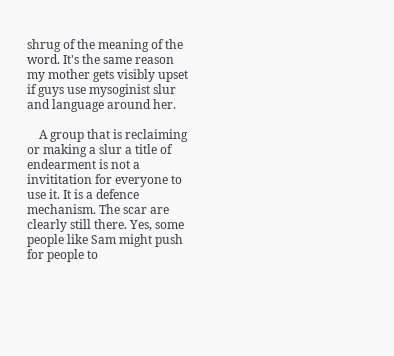shrug of the meaning of the word. It's the same reason my mother gets visibly upset if guys use mysoginist slur and language around her.

    A group that is reclaiming or making a slur a title of endearment is not a invititation for everyone to use it. It is a defence mechanism. The scar are clearly still there. Yes, some people like Sam might push for people to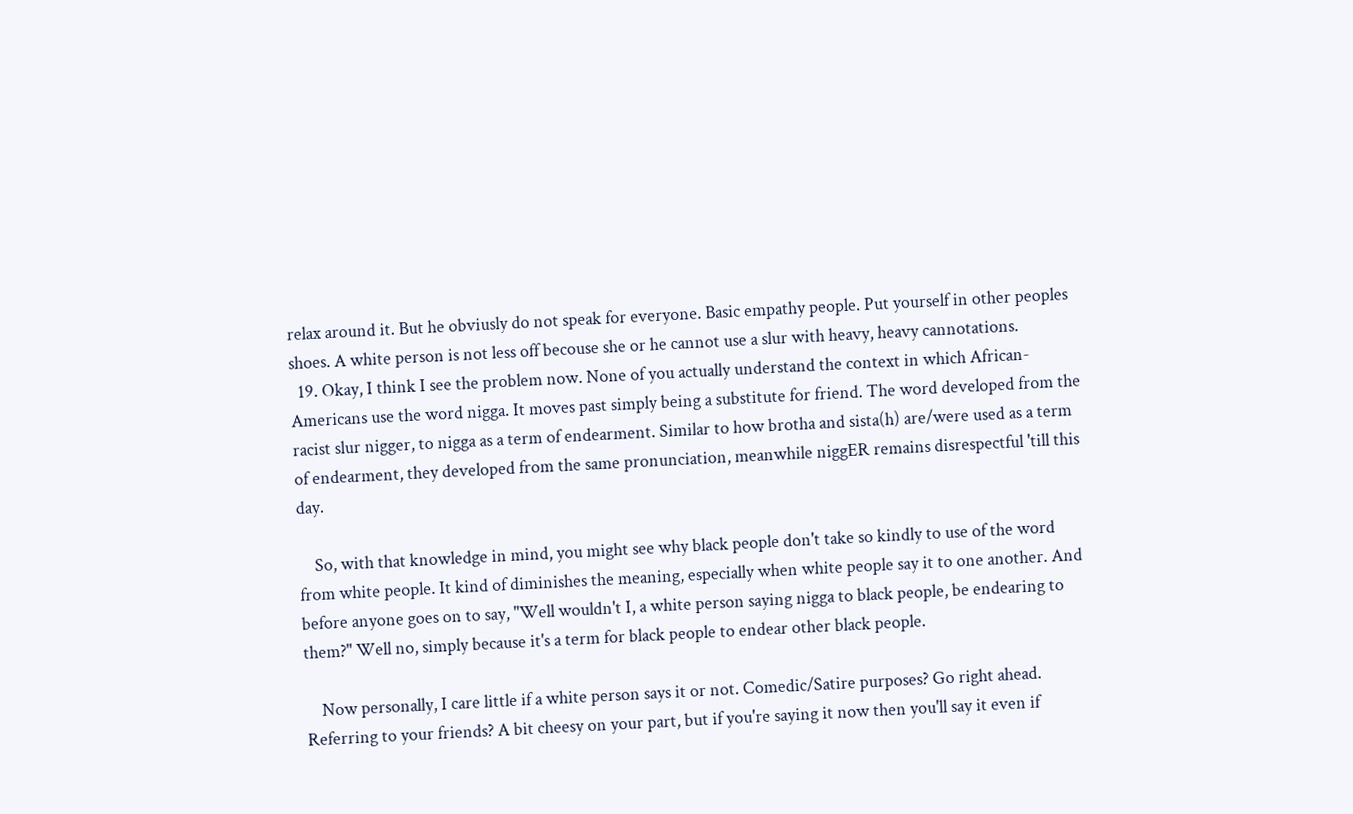relax around it. But he obviusly do not speak for everyone. Basic empathy people. Put yourself in other peoples shoes. A white person is not less off becouse she or he cannot use a slur with heavy, heavy cannotations.
  19. Okay, I think I see the problem now. None of you actually understand the context in which African-Americans use the word nigga. It moves past simply being a substitute for friend. The word developed from the racist slur nigger, to nigga as a term of endearment. Similar to how brotha and sista(h) are/were used as a term of endearment, they developed from the same pronunciation, meanwhile niggER remains disrespectful 'till this day.

    So, with that knowledge in mind, you might see why black people don't take so kindly to use of the word from white people. It kind of diminishes the meaning, especially when white people say it to one another. And before anyone goes on to say, "Well wouldn't I, a white person saying nigga to black people, be endearing to them?" Well no, simply because it's a term for black people to endear other black people.

    Now personally, I care little if a white person says it or not. Comedic/Satire purposes? Go right ahead. Referring to your friends? A bit cheesy on your part, but if you're saying it now then you'll say it even if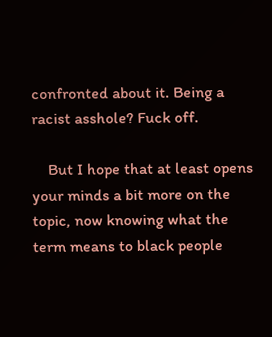confronted about it. Being a racist asshole? Fuck off.

    But I hope that at least opens your minds a bit more on the topic, now knowing what the term means to black people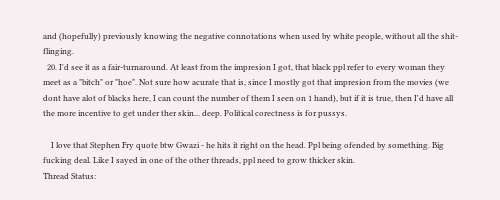and (hopefully) previously knowing the negative connotations when used by white people, without all the shit-flinging.
  20. I'd see it as a fair-turnaround. At least from the impresion I got, that black ppl refer to every woman they meet as a "bitch" or "hoe". Not sure how acurate that is, since I mostly got that impresion from the movies (we dont have alot of blacks here, I can count the number of them I seen on 1 hand), but if it is true, then I'd have all the more incentive to get under ther skin... deep. Political corectness is for pussys.

    I love that Stephen Fry quote btw Gwazi - he hits it right on the head. Ppl being ofended by something. Big fucking deal. Like I sayed in one of the other threads, ppl need to grow thicker skin.
Thread Status: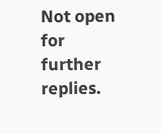Not open for further replies.